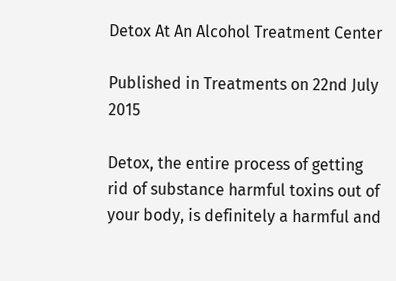Detox At An Alcohol Treatment Center

Published in Treatments on 22nd July 2015

Detox, the entire process of getting rid of substance harmful toxins out of your body, is definitely a harmful and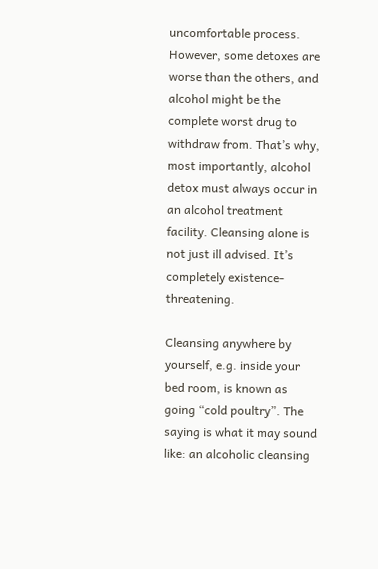uncomfortable process. However, some detoxes are worse than the others, and alcohol might be the complete worst drug to withdraw from. That’s why, most importantly, alcohol detox must always occur in an alcohol treatment facility. Cleansing alone is not just ill advised. It’s completely existence-threatening.

Cleansing anywhere by yourself, e.g. inside your bed room, is known as going “cold poultry”. The saying is what it may sound like: an alcoholic cleansing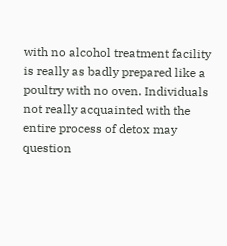with no alcohol treatment facility is really as badly prepared like a poultry with no oven. Individuals not really acquainted with the entire process of detox may question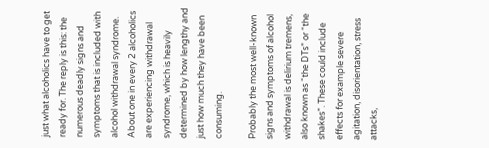just what alcoholics have to get ready for. The reply is this: the numerous deadly signs and symptoms that is included with alcohol withdrawal syndrome. About one in every 2 alcoholics are experiencing withdrawal syndrome, which is heavily determined by how lengthy and just how much they have been consuming.

Probably the most well-known signs and symptoms of alcohol withdrawal is delirium tremens, also known as “the DTs” or “the shakes”. These could include effects for example severe agitation, disorientation, stress attacks,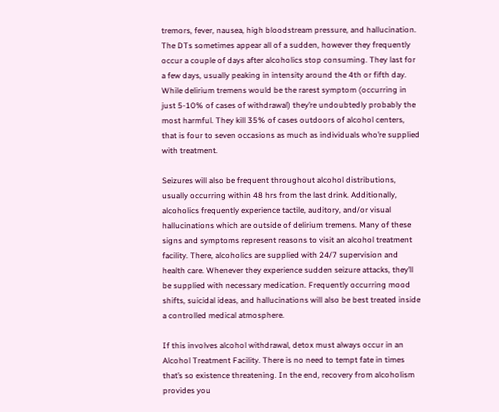tremors, fever, nausea, high bloodstream pressure, and hallucination. The DTs sometimes appear all of a sudden, however they frequently occur a couple of days after alcoholics stop consuming. They last for a few days, usually peaking in intensity around the 4th or fifth day. While delirium tremens would be the rarest symptom (occurring in just 5-10% of cases of withdrawal) they’re undoubtedly probably the most harmful. They kill 35% of cases outdoors of alcohol centers, that is four to seven occasions as much as individuals who’re supplied with treatment.

Seizures will also be frequent throughout alcohol distributions, usually occurring within 48 hrs from the last drink. Additionally, alcoholics frequently experience tactile, auditory, and/or visual hallucinations which are outside of delirium tremens. Many of these signs and symptoms represent reasons to visit an alcohol treatment facility. There, alcoholics are supplied with 24/7 supervision and health care. Whenever they experience sudden seizure attacks, they’ll be supplied with necessary medication. Frequently occurring mood shifts, suicidal ideas, and hallucinations will also be best treated inside a controlled medical atmosphere.

If this involves alcohol withdrawal, detox must always occur in an Alcohol Treatment Facility. There is no need to tempt fate in times that’s so existence threatening. In the end, recovery from alcoholism provides you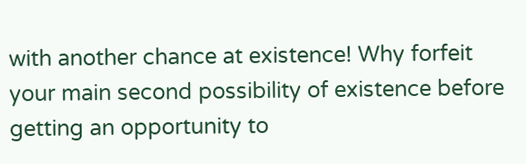with another chance at existence! Why forfeit your main second possibility of existence before getting an opportunity to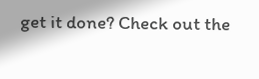get it done? Check out the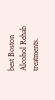best Boston Alcohol Rehab treatments.